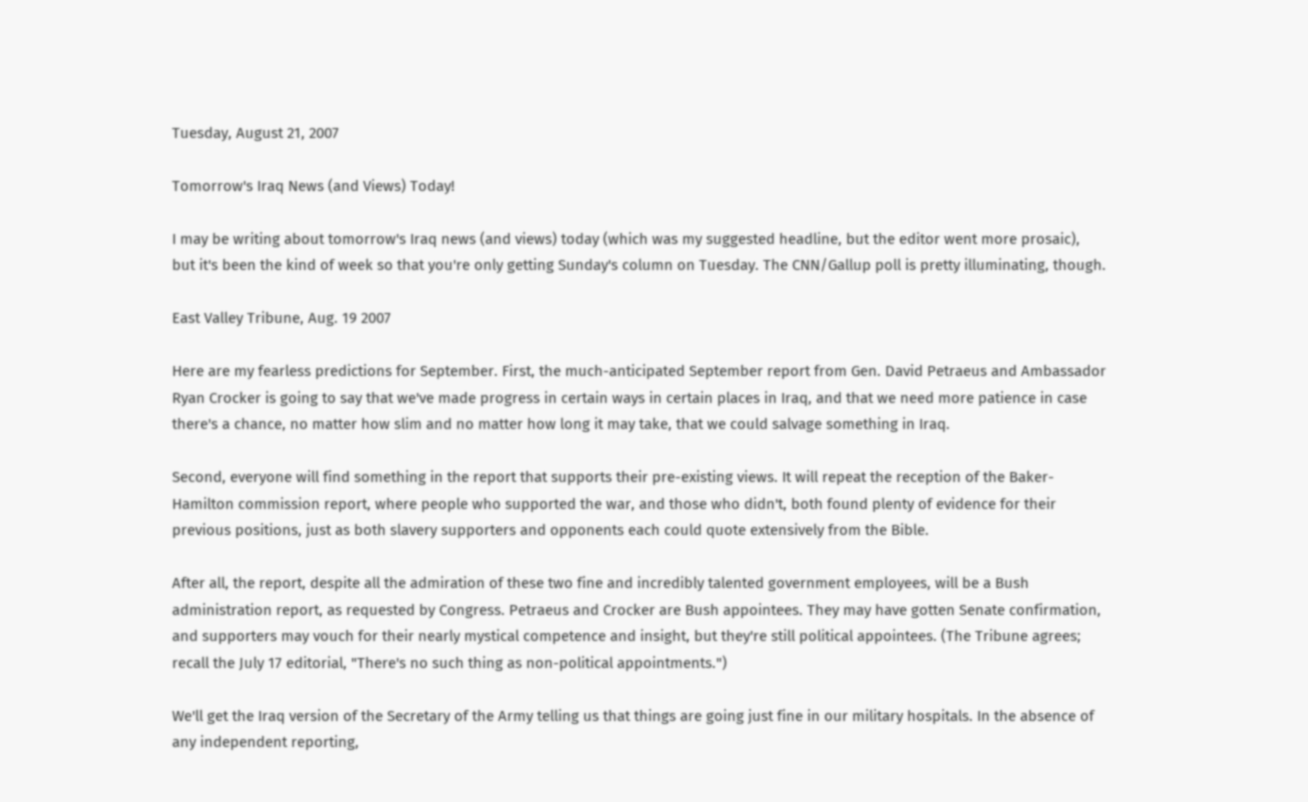Tuesday, August 21, 2007

Tomorrow's Iraq News (and Views) Today!

I may be writing about tomorrow's Iraq news (and views) today (which was my suggested headline, but the editor went more prosaic), but it's been the kind of week so that you're only getting Sunday's column on Tuesday. The CNN/Gallup poll is pretty illuminating, though.

East Valley Tribune, Aug. 19 2007

Here are my fearless predictions for September. First, the much-anticipated September report from Gen. David Petraeus and Ambassador Ryan Crocker is going to say that we've made progress in certain ways in certain places in Iraq, and that we need more patience in case there's a chance, no matter how slim and no matter how long it may take, that we could salvage something in Iraq.

Second, everyone will find something in the report that supports their pre-existing views. It will repeat the reception of the Baker-Hamilton commission report, where people who supported the war, and those who didn't, both found plenty of evidence for their previous positions, just as both slavery supporters and opponents each could quote extensively from the Bible.

After all, the report, despite all the admiration of these two fine and incredibly talented government employees, will be a Bush administration report, as requested by Congress. Petraeus and Crocker are Bush appointees. They may have gotten Senate confirmation, and supporters may vouch for their nearly mystical competence and insight, but they're still political appointees. (The Tribune agrees; recall the July 17 editorial, "There's no such thing as non-political appointments.")

We'll get the Iraq version of the Secretary of the Army telling us that things are going just fine in our military hospitals. In the absence of any independent reporting,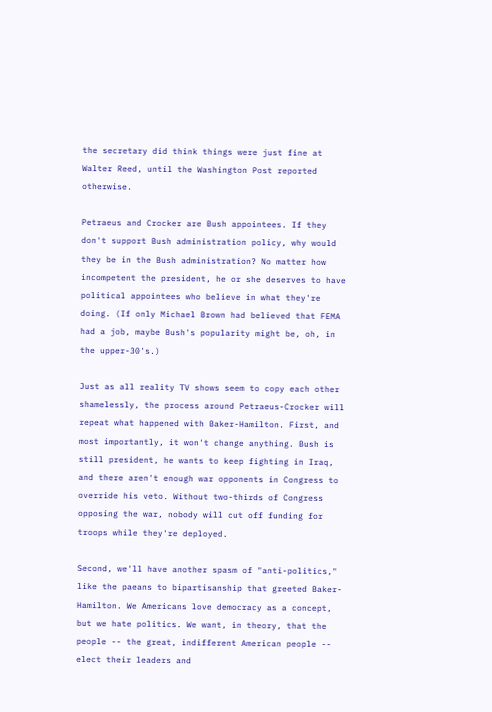the secretary did think things were just fine at Walter Reed, until the Washington Post reported otherwise.

Petraeus and Crocker are Bush appointees. If they don't support Bush administration policy, why would they be in the Bush administration? No matter how incompetent the president, he or she deserves to have political appointees who believe in what they're doing. (If only Michael Brown had believed that FEMA had a job, maybe Bush's popularity might be, oh, in the upper-30's.)

Just as all reality TV shows seem to copy each other shamelessly, the process around Petraeus-Crocker will repeat what happened with Baker-Hamilton. First, and most importantly, it won't change anything. Bush is still president, he wants to keep fighting in Iraq, and there aren't enough war opponents in Congress to override his veto. Without two-thirds of Congress opposing the war, nobody will cut off funding for troops while they're deployed.

Second, we'll have another spasm of "anti-politics," like the paeans to bipartisanship that greeted Baker-Hamilton. We Americans love democracy as a concept, but we hate politics. We want, in theory, that the people -- the great, indifferent American people -- elect their leaders and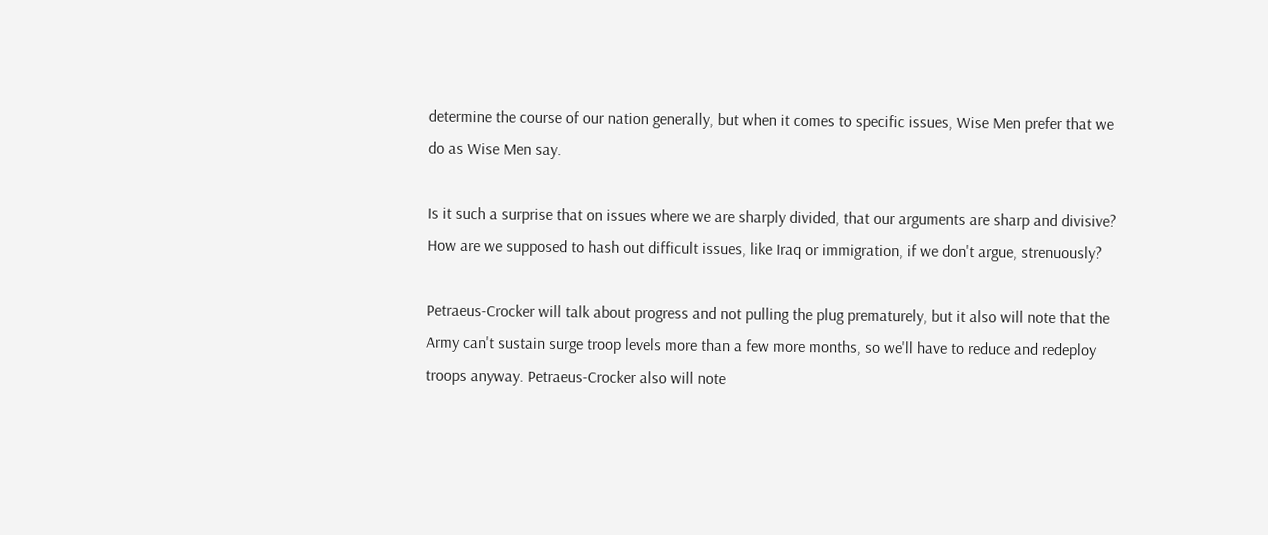determine the course of our nation generally, but when it comes to specific issues, Wise Men prefer that we do as Wise Men say.

Is it such a surprise that on issues where we are sharply divided, that our arguments are sharp and divisive? How are we supposed to hash out difficult issues, like Iraq or immigration, if we don't argue, strenuously?

Petraeus-Crocker will talk about progress and not pulling the plug prematurely, but it also will note that the Army can't sustain surge troop levels more than a few more months, so we'll have to reduce and redeploy troops anyway. Petraeus-Crocker also will note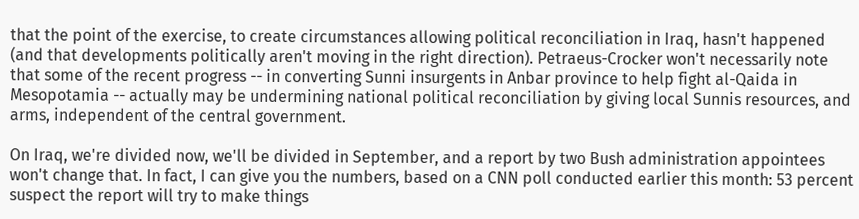that the point of the exercise, to create circumstances allowing political reconciliation in Iraq, hasn't happened (and that developments politically aren't moving in the right direction). Petraeus-Crocker won't necessarily note that some of the recent progress -- in converting Sunni insurgents in Anbar province to help fight al-Qaida in Mesopotamia -- actually may be undermining national political reconciliation by giving local Sunnis resources, and arms, independent of the central government.

On Iraq, we're divided now, we'll be divided in September, and a report by two Bush administration appointees won't change that. In fact, I can give you the numbers, based on a CNN poll conducted earlier this month: 53 percent suspect the report will try to make things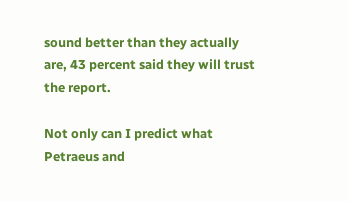sound better than they actually are, 43 percent said they will trust the report.

Not only can I predict what Petraeus and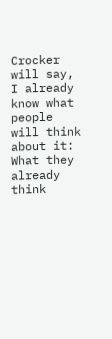Crocker will say, I already know what people will think about it: What they already think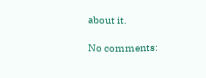about it.

No comments: